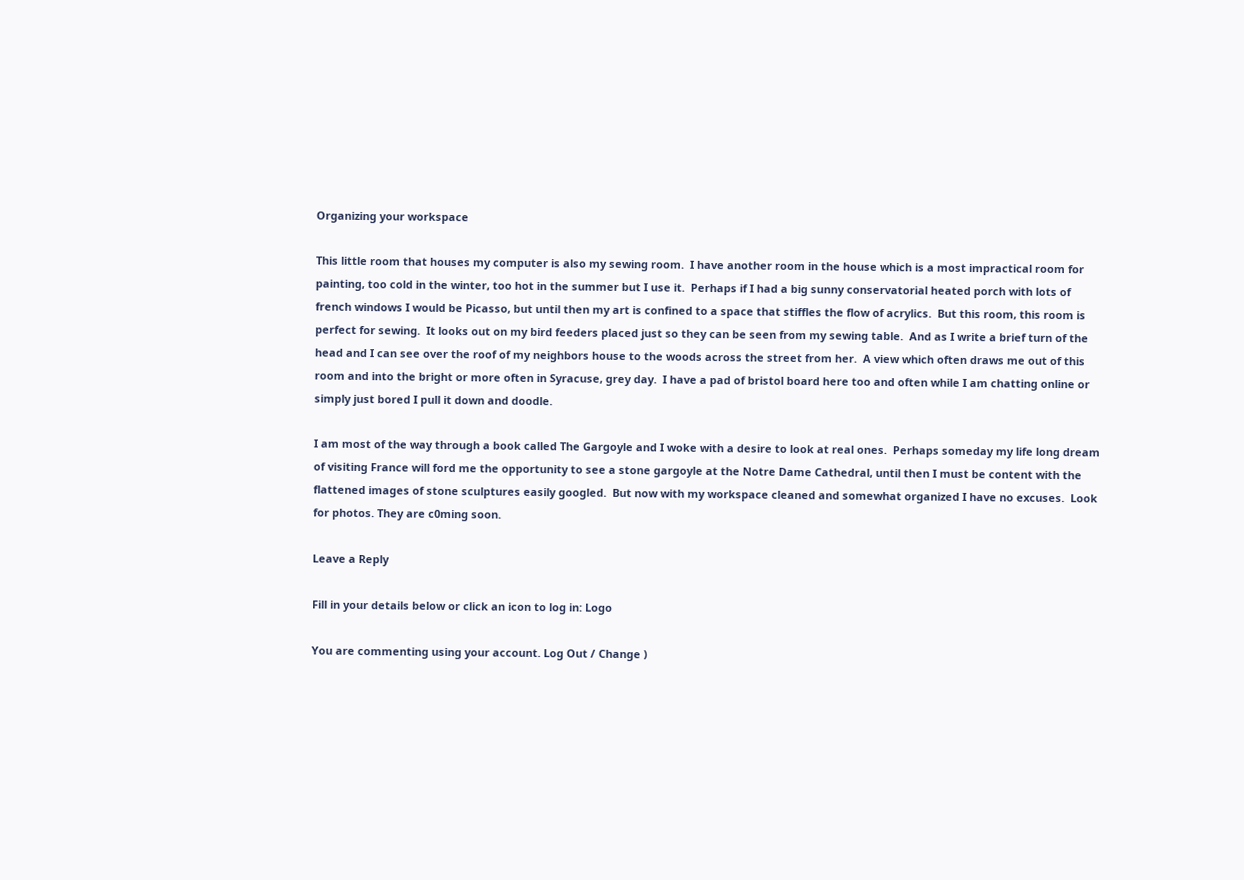Organizing your workspace

This little room that houses my computer is also my sewing room.  I have another room in the house which is a most impractical room for painting, too cold in the winter, too hot in the summer but I use it.  Perhaps if I had a big sunny conservatorial heated porch with lots of french windows I would be Picasso, but until then my art is confined to a space that stiffles the flow of acrylics.  But this room, this room is perfect for sewing.  It looks out on my bird feeders placed just so they can be seen from my sewing table.  And as I write a brief turn of the head and I can see over the roof of my neighbors house to the woods across the street from her.  A view which often draws me out of this room and into the bright or more often in Syracuse, grey day.  I have a pad of bristol board here too and often while I am chatting online or simply just bored I pull it down and doodle.

I am most of the way through a book called The Gargoyle and I woke with a desire to look at real ones.  Perhaps someday my life long dream of visiting France will ford me the opportunity to see a stone gargoyle at the Notre Dame Cathedral, until then I must be content with the flattened images of stone sculptures easily googled.  But now with my workspace cleaned and somewhat organized I have no excuses.  Look for photos. They are c0ming soon.

Leave a Reply

Fill in your details below or click an icon to log in: Logo

You are commenting using your account. Log Out / Change )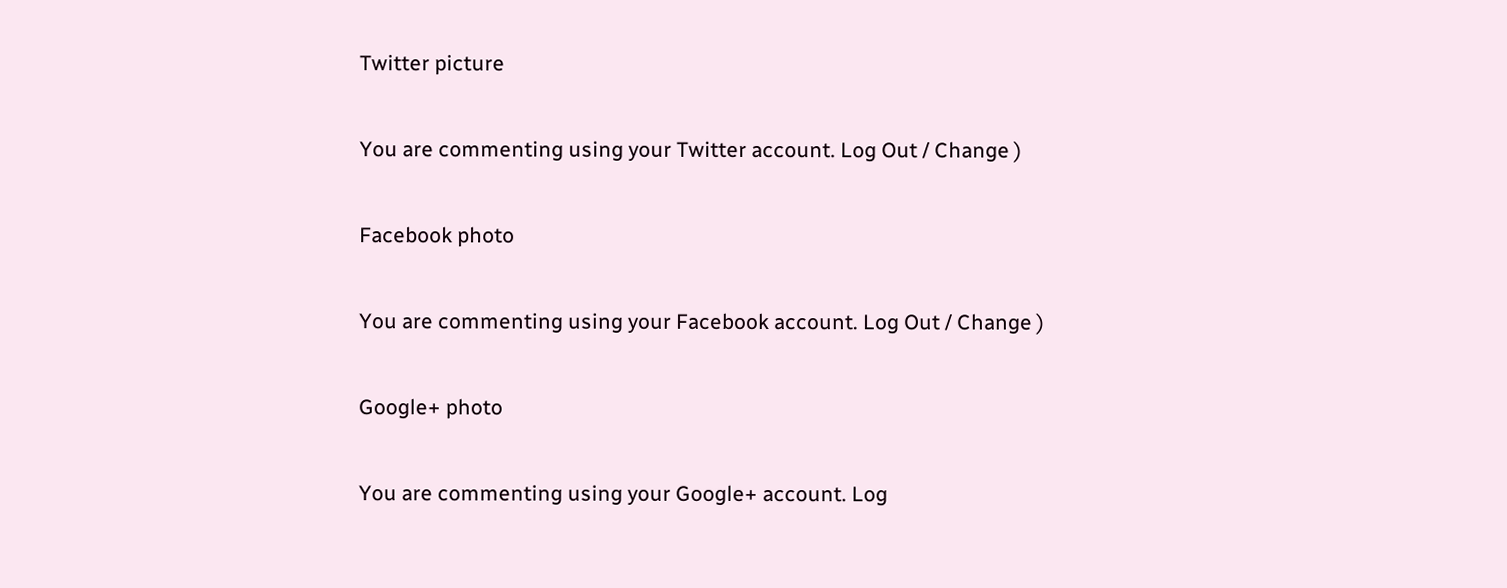Twitter picture

You are commenting using your Twitter account. Log Out / Change )

Facebook photo

You are commenting using your Facebook account. Log Out / Change )

Google+ photo

You are commenting using your Google+ account. Log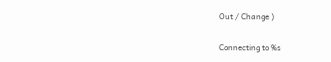Out / Change )

Connecting to %s